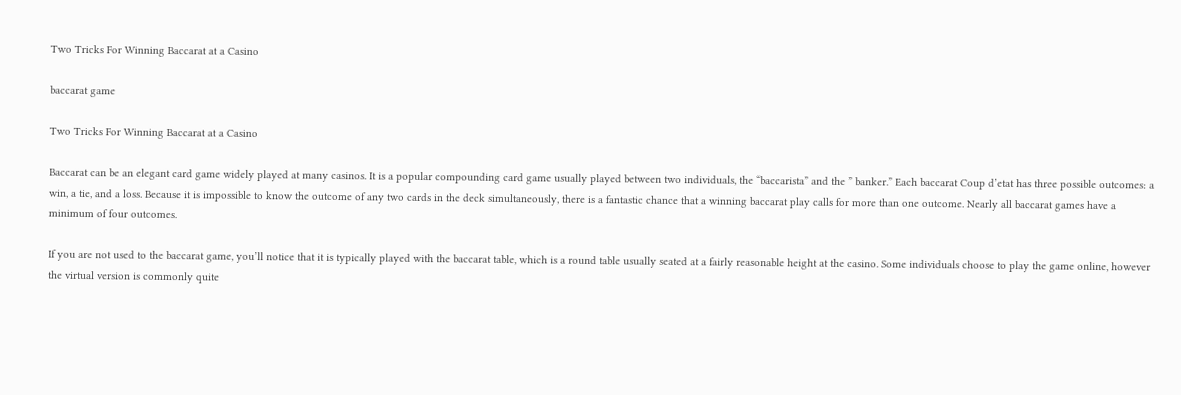Two Tricks For Winning Baccarat at a Casino

baccarat game

Two Tricks For Winning Baccarat at a Casino

Baccarat can be an elegant card game widely played at many casinos. It is a popular compounding card game usually played between two individuals, the “baccarista” and the ” banker.” Each baccarat Coup d’etat has three possible outcomes: a win, a tie, and a loss. Because it is impossible to know the outcome of any two cards in the deck simultaneously, there is a fantastic chance that a winning baccarat play calls for more than one outcome. Nearly all baccarat games have a minimum of four outcomes.

If you are not used to the baccarat game, you’ll notice that it is typically played with the baccarat table, which is a round table usually seated at a fairly reasonable height at the casino. Some individuals choose to play the game online, however the virtual version is commonly quite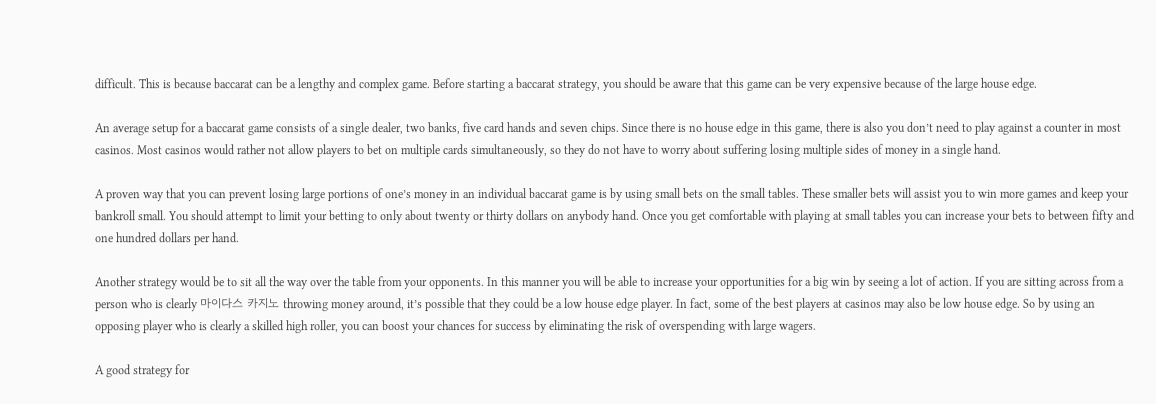difficult. This is because baccarat can be a lengthy and complex game. Before starting a baccarat strategy, you should be aware that this game can be very expensive because of the large house edge.

An average setup for a baccarat game consists of a single dealer, two banks, five card hands and seven chips. Since there is no house edge in this game, there is also you don’t need to play against a counter in most casinos. Most casinos would rather not allow players to bet on multiple cards simultaneously, so they do not have to worry about suffering losing multiple sides of money in a single hand.

A proven way that you can prevent losing large portions of one’s money in an individual baccarat game is by using small bets on the small tables. These smaller bets will assist you to win more games and keep your bankroll small. You should attempt to limit your betting to only about twenty or thirty dollars on anybody hand. Once you get comfortable with playing at small tables you can increase your bets to between fifty and one hundred dollars per hand.

Another strategy would be to sit all the way over the table from your opponents. In this manner you will be able to increase your opportunities for a big win by seeing a lot of action. If you are sitting across from a person who is clearly 마이다스 카지노 throwing money around, it’s possible that they could be a low house edge player. In fact, some of the best players at casinos may also be low house edge. So by using an opposing player who is clearly a skilled high roller, you can boost your chances for success by eliminating the risk of overspending with large wagers.

A good strategy for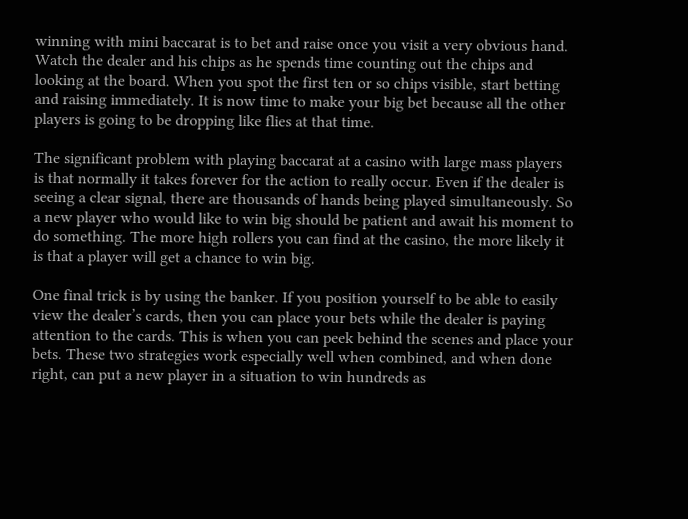winning with mini baccarat is to bet and raise once you visit a very obvious hand. Watch the dealer and his chips as he spends time counting out the chips and looking at the board. When you spot the first ten or so chips visible, start betting and raising immediately. It is now time to make your big bet because all the other players is going to be dropping like flies at that time.

The significant problem with playing baccarat at a casino with large mass players is that normally it takes forever for the action to really occur. Even if the dealer is seeing a clear signal, there are thousands of hands being played simultaneously. So a new player who would like to win big should be patient and await his moment to do something. The more high rollers you can find at the casino, the more likely it is that a player will get a chance to win big.

One final trick is by using the banker. If you position yourself to be able to easily view the dealer’s cards, then you can place your bets while the dealer is paying attention to the cards. This is when you can peek behind the scenes and place your bets. These two strategies work especially well when combined, and when done right, can put a new player in a situation to win hundreds as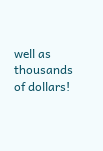well as thousands of dollars!